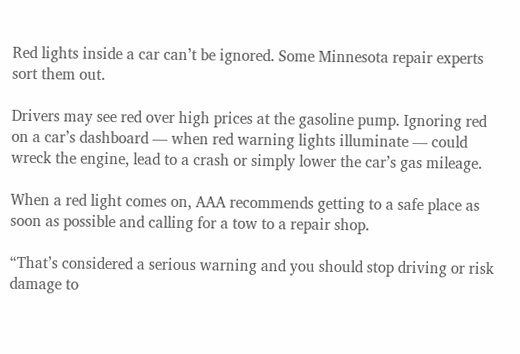Red lights inside a car can’t be ignored. Some Minnesota repair experts sort them out.

Drivers may see red over high prices at the gasoline pump. Ignoring red on a car’s dashboard — when red warning lights illuminate — could wreck the engine, lead to a crash or simply lower the car’s gas mileage.

When a red light comes on, AAA recommends getting to a safe place as soon as possible and calling for a tow to a repair shop.

“That’s considered a serious warning and you should stop driving or risk damage to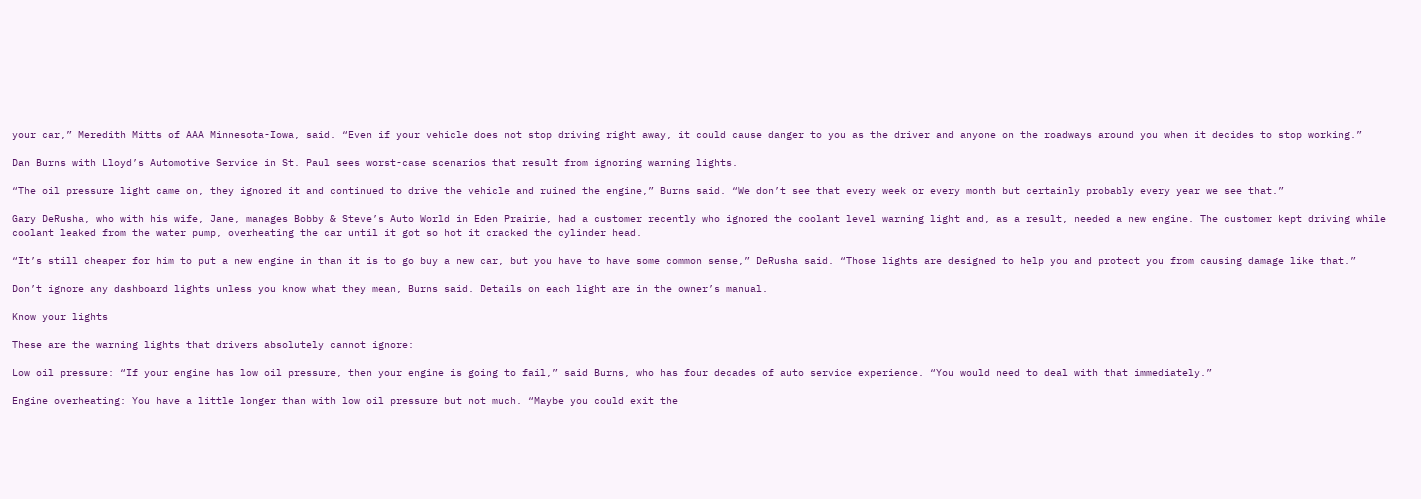your car,” Meredith Mitts of AAA Minnesota-Iowa, said. “Even if your vehicle does not stop driving right away, it could cause danger to you as the driver and anyone on the roadways around you when it decides to stop working.”

Dan Burns with Lloyd’s Automotive Service in St. Paul sees worst-case scenarios that result from ignoring warning lights.

“The oil pressure light came on, they ignored it and continued to drive the vehicle and ruined the engine,” Burns said. “We don’t see that every week or every month but certainly probably every year we see that.”

Gary DeRusha, who with his wife, Jane, manages Bobby & Steve’s Auto World in Eden Prairie, had a customer recently who ignored the coolant level warning light and, as a result, needed a new engine. The customer kept driving while coolant leaked from the water pump, overheating the car until it got so hot it cracked the cylinder head.

“It’s still cheaper for him to put a new engine in than it is to go buy a new car, but you have to have some common sense,” DeRusha said. “Those lights are designed to help you and protect you from causing damage like that.”

Don’t ignore any dashboard lights unless you know what they mean, Burns said. Details on each light are in the owner’s manual.

Know your lights

These are the warning lights that drivers absolutely cannot ignore:

Low oil pressure: “If your engine has low oil pressure, then your engine is going to fail,” said Burns, who has four decades of auto service experience. “You would need to deal with that immediately.”

Engine overheating: You have a little longer than with low oil pressure but not much. “Maybe you could exit the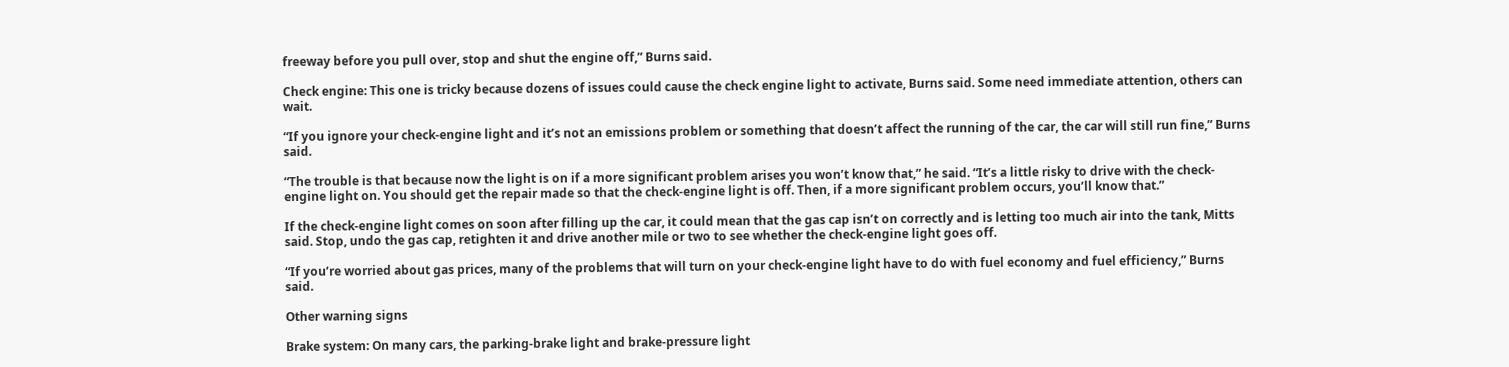freeway before you pull over, stop and shut the engine off,” Burns said.

Check engine: This one is tricky because dozens of issues could cause the check engine light to activate, Burns said. Some need immediate attention, others can wait.

“If you ignore your check-engine light and it’s not an emissions problem or something that doesn’t affect the running of the car, the car will still run fine,” Burns said.

“The trouble is that because now the light is on if a more significant problem arises you won’t know that,” he said. “It’s a little risky to drive with the check-engine light on. You should get the repair made so that the check-engine light is off. Then, if a more significant problem occurs, you’ll know that.”

If the check-engine light comes on soon after filling up the car, it could mean that the gas cap isn’t on correctly and is letting too much air into the tank, Mitts said. Stop, undo the gas cap, retighten it and drive another mile or two to see whether the check-engine light goes off.

“If you’re worried about gas prices, many of the problems that will turn on your check-engine light have to do with fuel economy and fuel efficiency,” Burns said.

Other warning signs

Brake system: On many cars, the parking-brake light and brake-pressure light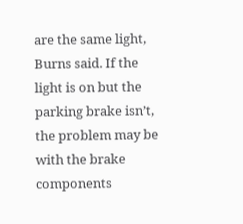are the same light, Burns said. If the light is on but the parking brake isn’t, the problem may be with the brake components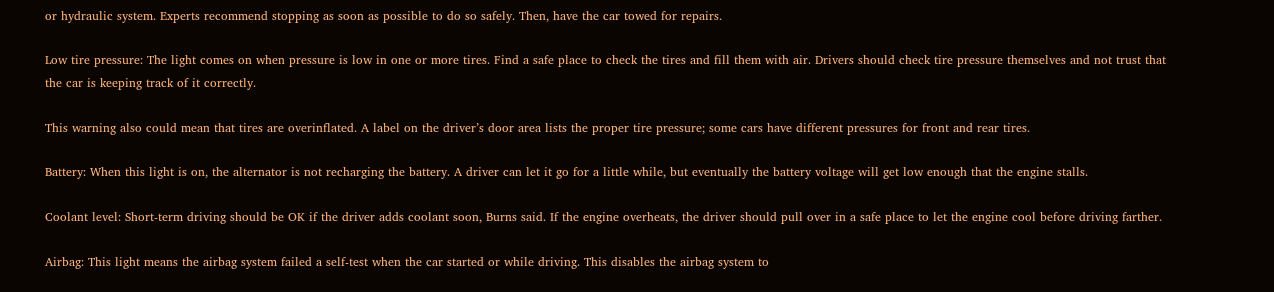or hydraulic system. Experts recommend stopping as soon as possible to do so safely. Then, have the car towed for repairs.

Low tire pressure: The light comes on when pressure is low in one or more tires. Find a safe place to check the tires and fill them with air. Drivers should check tire pressure themselves and not trust that the car is keeping track of it correctly.

This warning also could mean that tires are overinflated. A label on the driver’s door area lists the proper tire pressure; some cars have different pressures for front and rear tires.

Battery: When this light is on, the alternator is not recharging the battery. A driver can let it go for a little while, but eventually the battery voltage will get low enough that the engine stalls.

Coolant level: Short-term driving should be OK if the driver adds coolant soon, Burns said. If the engine overheats, the driver should pull over in a safe place to let the engine cool before driving farther.

Airbag: This light means the airbag system failed a self-test when the car started or while driving. This disables the airbag system to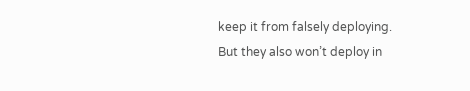keep it from falsely deploying. But they also won’t deploy in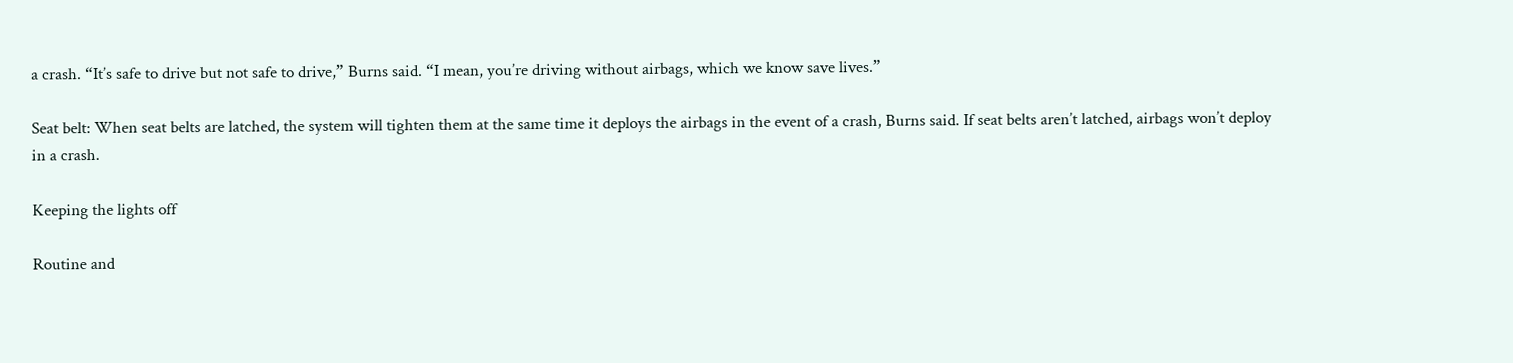a crash. “It’s safe to drive but not safe to drive,” Burns said. “I mean, you’re driving without airbags, which we know save lives.”

Seat belt: When seat belts are latched, the system will tighten them at the same time it deploys the airbags in the event of a crash, Burns said. If seat belts aren’t latched, airbags won’t deploy in a crash.

Keeping the lights off

Routine and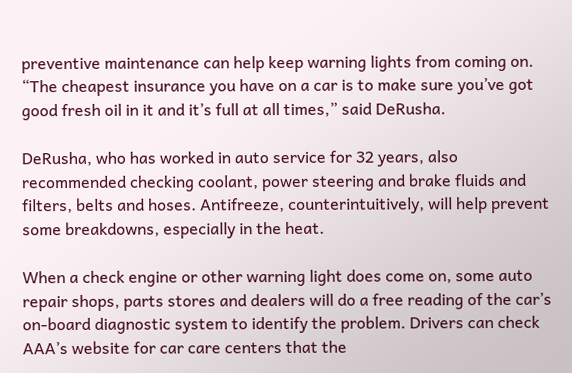preventive maintenance can help keep warning lights from coming on. “The cheapest insurance you have on a car is to make sure you’ve got good fresh oil in it and it’s full at all times,” said DeRusha.

DeRusha, who has worked in auto service for 32 years, also recommended checking coolant, power steering and brake fluids and filters, belts and hoses. Antifreeze, counterintuitively, will help prevent some breakdowns, especially in the heat.

When a check engine or other warning light does come on, some auto repair shops, parts stores and dealers will do a free reading of the car’s on-board diagnostic system to identify the problem. Drivers can check AAA’s website for car care centers that the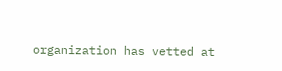organization has vetted at